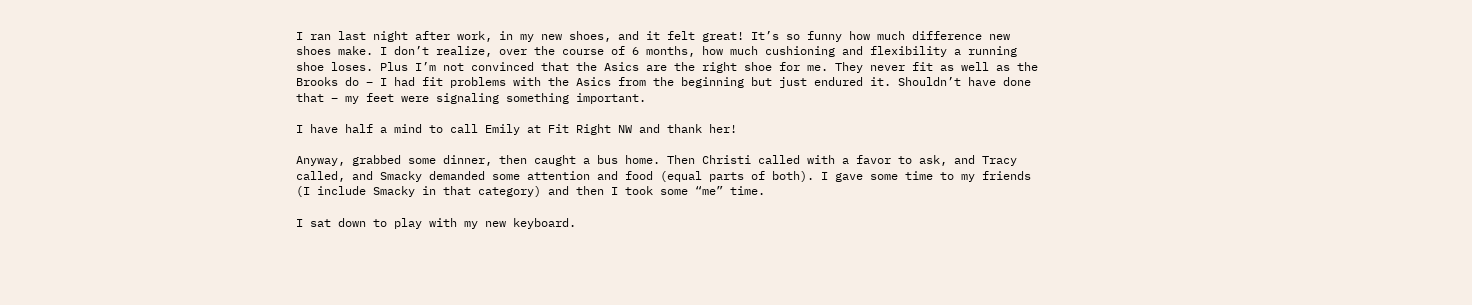I ran last night after work, in my new shoes, and it felt great! It’s so funny how much difference new shoes make. I don’t realize, over the course of 6 months, how much cushioning and flexibility a running shoe loses. Plus I’m not convinced that the Asics are the right shoe for me. They never fit as well as the Brooks do – I had fit problems with the Asics from the beginning but just endured it. Shouldn’t have done that – my feet were signaling something important.

I have half a mind to call Emily at Fit Right NW and thank her!

Anyway, grabbed some dinner, then caught a bus home. Then Christi called with a favor to ask, and Tracy called, and Smacky demanded some attention and food (equal parts of both). I gave some time to my friends (I include Smacky in that category) and then I took some “me” time.

I sat down to play with my new keyboard.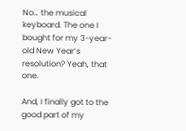No… the musical keyboard. The one I bought for my 3-year-old New Year’s resolution? Yeah, that one.

And, I finally got to the good part of my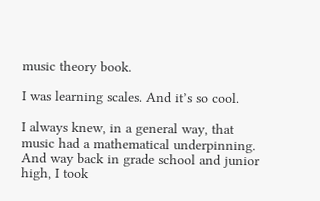music theory book.

I was learning scales. And it’s so cool.

I always knew, in a general way, that music had a mathematical underpinning. And way back in grade school and junior high, I took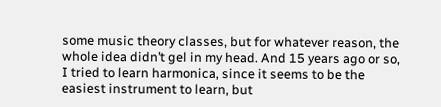some music theory classes, but for whatever reason, the whole idea didn’t gel in my head. And 15 years ago or so, I tried to learn harmonica, since it seems to be the easiest instrument to learn, but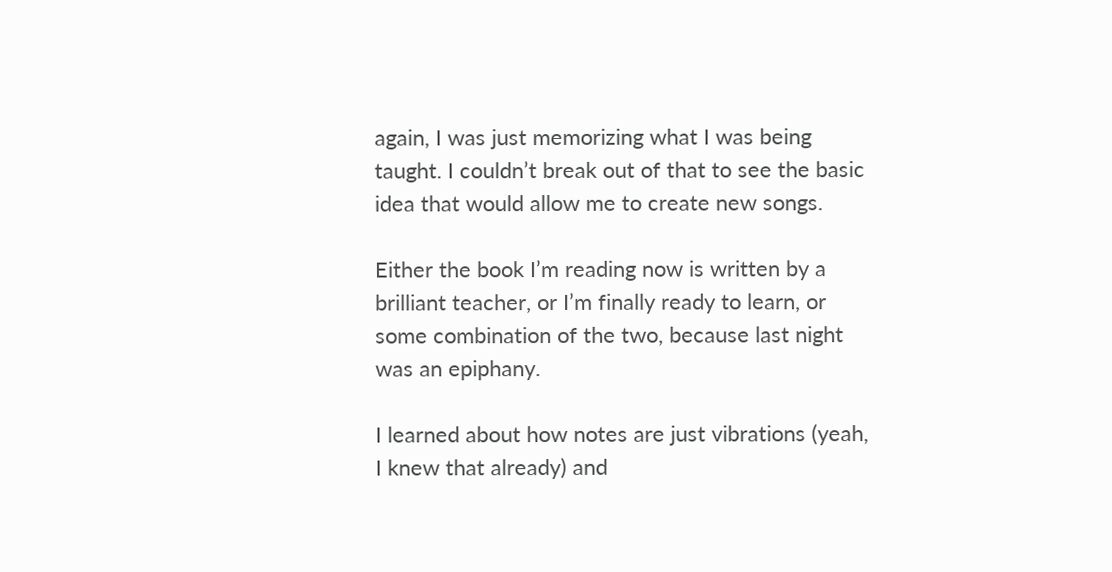again, I was just memorizing what I was being taught. I couldn’t break out of that to see the basic idea that would allow me to create new songs.

Either the book I’m reading now is written by a brilliant teacher, or I’m finally ready to learn, or some combination of the two, because last night was an epiphany.

I learned about how notes are just vibrations (yeah, I knew that already) and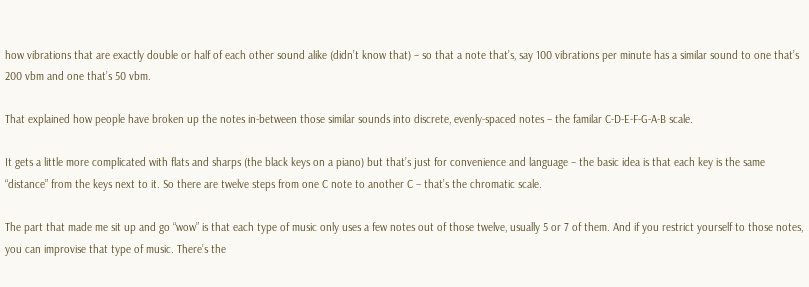how vibrations that are exactly double or half of each other sound alike (didn’t know that) – so that a note that’s, say 100 vibrations per minute has a similar sound to one that’s 200 vbm and one that’s 50 vbm.

That explained how people have broken up the notes in-between those similar sounds into discrete, evenly-spaced notes – the familar C-D-E-F-G-A-B scale.

It gets a little more complicated with flats and sharps (the black keys on a piano) but that’s just for convenience and language – the basic idea is that each key is the same “distance” from the keys next to it. So there are twelve steps from one C note to another C – that’s the chromatic scale.

The part that made me sit up and go “wow” is that each type of music only uses a few notes out of those twelve, usually 5 or 7 of them. And if you restrict yourself to those notes, you can improvise that type of music. There’s the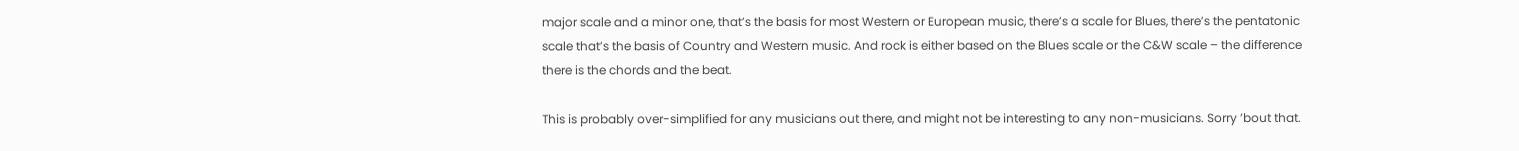major scale and a minor one, that’s the basis for most Western or European music, there’s a scale for Blues, there’s the pentatonic scale that’s the basis of Country and Western music. And rock is either based on the Blues scale or the C&W scale – the difference there is the chords and the beat.

This is probably over-simplified for any musicians out there, and might not be interesting to any non-musicians. Sorry ’bout that.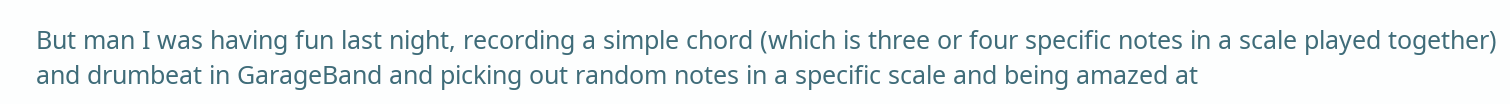But man I was having fun last night, recording a simple chord (which is three or four specific notes in a scale played together) and drumbeat in GarageBand and picking out random notes in a specific scale and being amazed at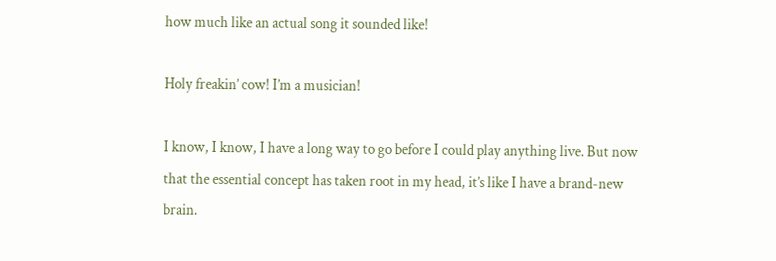how much like an actual song it sounded like!

Holy freakin’ cow! I’m a musician!

I know, I know, I have a long way to go before I could play anything live. But now that the essential concept has taken root in my head, it’s like I have a brand-new brain.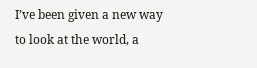I’ve been given a new way to look at the world, a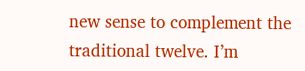new sense to complement the traditional twelve. I’m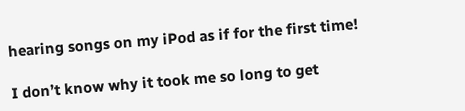hearing songs on my iPod as if for the first time!

I don’t know why it took me so long to get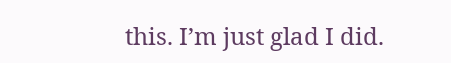this. I’m just glad I did.